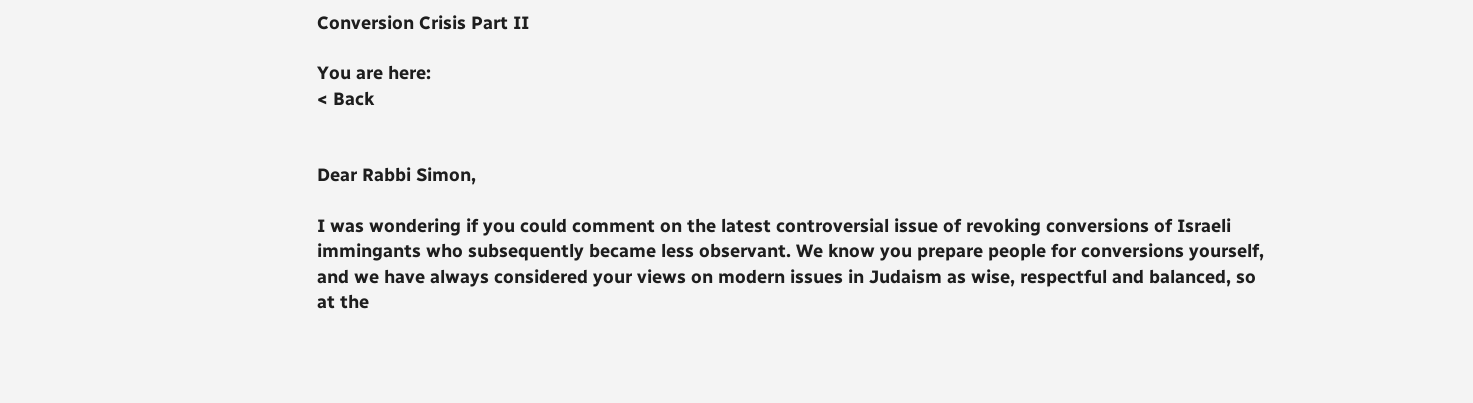Conversion Crisis Part II

You are here:
< Back


Dear Rabbi Simon,

I was wondering if you could comment on the latest controversial issue of revoking conversions of Israeli immingants who subsequently became less observant. We know you prepare people for conversions yourself, and we have always considered your views on modern issues in Judaism as wise, respectful and balanced, so at the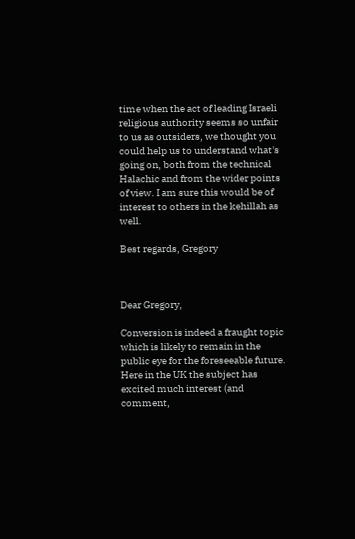time when the act of leading Israeli religious authority seems so unfair to us as outsiders, we thought you could help us to understand what's going on, both from the technical Halachic and from the wider points of view. I am sure this would be of interest to others in the kehillah as well.

Best regards, Gregory



Dear Gregory,

Conversion is indeed a fraught topic which is likely to remain in the public eye for the foreseeable future. Here in the UK the subject has excited much interest (and comment,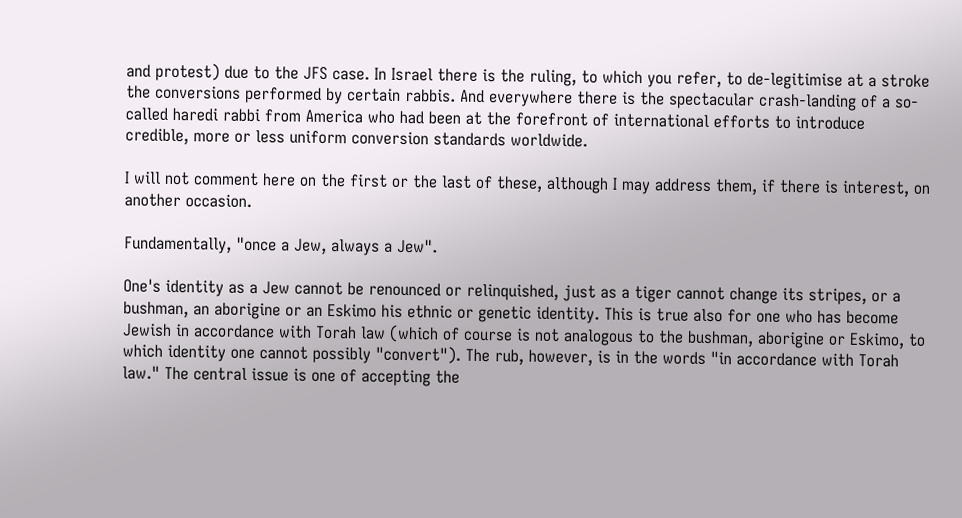and protest) due to the JFS case. In Israel there is the ruling, to which you refer, to de-legitimise at a stroke the conversions performed by certain rabbis. And everywhere there is the spectacular crash-landing of a so-called haredi rabbi from America who had been at the forefront of international efforts to introduce credible, more or less uniform conversion standards worldwide.

I will not comment here on the first or the last of these, although I may address them, if there is interest, on another occasion.

Fundamentally, "once a Jew, always a Jew".

One's identity as a Jew cannot be renounced or relinquished, just as a tiger cannot change its stripes, or a bushman, an aborigine or an Eskimo his ethnic or genetic identity. This is true also for one who has become Jewish in accordance with Torah law (which of course is not analogous to the bushman, aborigine or Eskimo, to which identity one cannot possibly "convert"). The rub, however, is in the words "in accordance with Torah law." The central issue is one of accepting the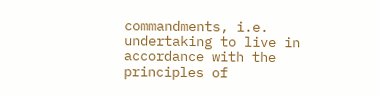commandments, i.e. undertaking to live in accordance with the principles of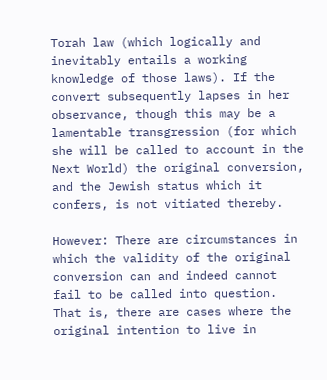Torah law (which logically and inevitably entails a working knowledge of those laws). If the convert subsequently lapses in her observance, though this may be a lamentable transgression (for which she will be called to account in the Next World) the original conversion, and the Jewish status which it confers, is not vitiated thereby.

However: There are circumstances in which the validity of the original conversion can and indeed cannot fail to be called into question. That is, there are cases where the original intention to live in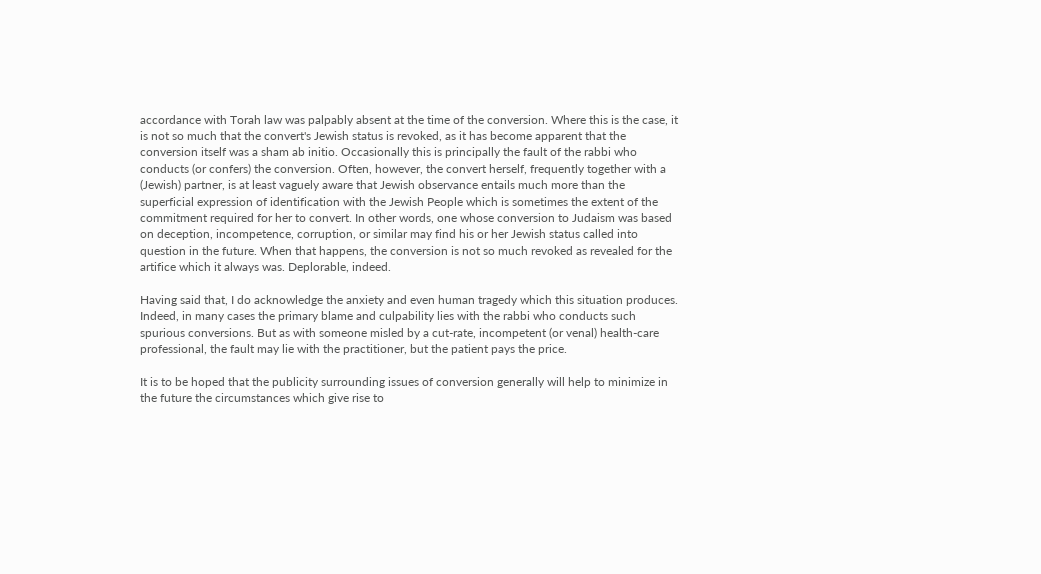accordance with Torah law was palpably absent at the time of the conversion. Where this is the case, it is not so much that the convert's Jewish status is revoked, as it has become apparent that the conversion itself was a sham ab initio. Occasionally this is principally the fault of the rabbi who conducts (or confers) the conversion. Often, however, the convert herself, frequently together with a (Jewish) partner, is at least vaguely aware that Jewish observance entails much more than the superficial expression of identification with the Jewish People which is sometimes the extent of the commitment required for her to convert. In other words, one whose conversion to Judaism was based on deception, incompetence, corruption, or similar may find his or her Jewish status called into question in the future. When that happens, the conversion is not so much revoked as revealed for the artifice which it always was. Deplorable, indeed.

Having said that, I do acknowledge the anxiety and even human tragedy which this situation produces. Indeed, in many cases the primary blame and culpability lies with the rabbi who conducts such spurious conversions. But as with someone misled by a cut-rate, incompetent (or venal) health-care professional, the fault may lie with the practitioner, but the patient pays the price.

It is to be hoped that the publicity surrounding issues of conversion generally will help to minimize in the future the circumstances which give rise to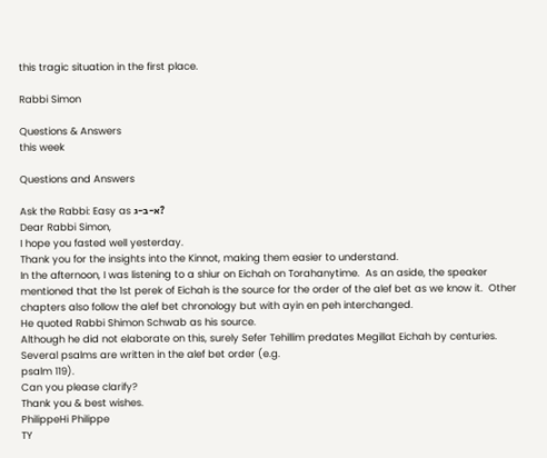this tragic situation in the first place.

Rabbi Simon

Questions & Answers
this week

Questions and Answers

Ask the Rabbi: Easy as א-ב-ג?
Dear Rabbi Simon,
I hope you fasted well yesterday.
Thank you for the insights into the Kinnot, making them easier to understand.
In the afternoon, I was listening to a shiur on Eichah on Torahanytime.  As an aside, the speaker mentioned that the 1st perek of Eichah is the source for the order of the alef bet as we know it.  Other chapters also follow the alef bet chronology but with ayin en peh interchanged.
He quoted Rabbi Shimon Schwab as his source.
Although he did not elaborate on this, surely Sefer Tehillim predates Megillat Eichah by centuries.  Several psalms are written in the alef bet order (e.g.
psalm 119).
Can you please clarify?
Thank you & best wishes.
PhilippeHi Philippe
TY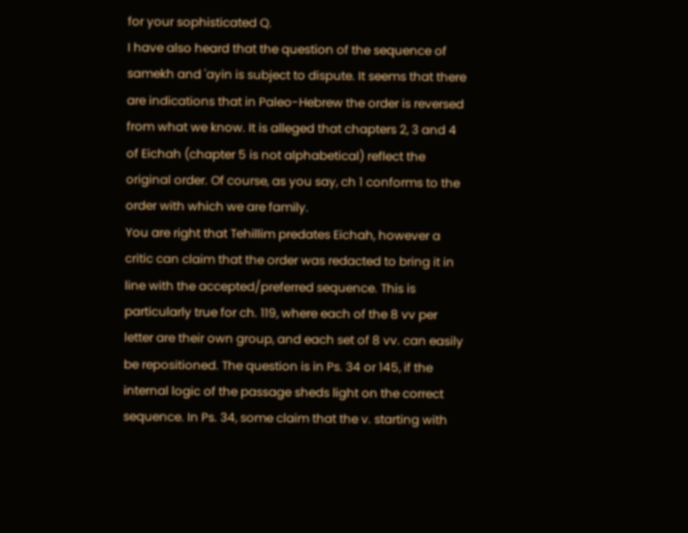for your sophisticated Q.
I have also heard that the question of the sequence of samekh and 'ayin is subject to dispute. It seems that there are indications that in Paleo-Hebrew the order is reversed from what we know. It is alleged that chapters 2, 3 and 4 of Eichah (chapter 5 is not alphabetical) reflect the original order. Of course, as you say, ch 1 conforms to the order with which we are family.
You are right that Tehillim predates Eichah, however a critic can claim that the order was redacted to bring it in line with the accepted/preferred sequence. This is particularly true for ch. 119, where each of the 8 vv per letter are their own group, and each set of 8 vv. can easily be repositioned. The question is in Ps. 34 or 145, if the internal logic of the passage sheds light on the correct sequence. In Ps. 34, some claim that the v. starting with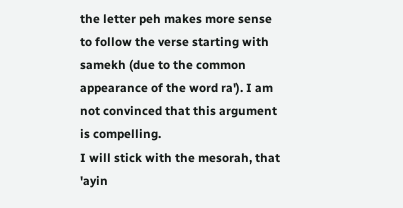the letter peh makes more sense to follow the verse starting with samekh (due to the common appearance of the word ra'). I am not convinced that this argument is compelling.
I will stick with the mesorah, that 'ayin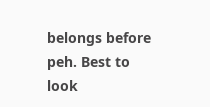belongs before peh. Best to look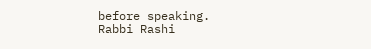before speaking.
Rabbi Rashi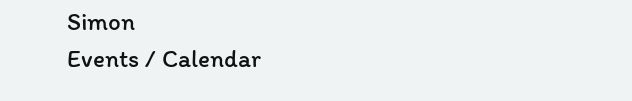Simon
Events / Calendar